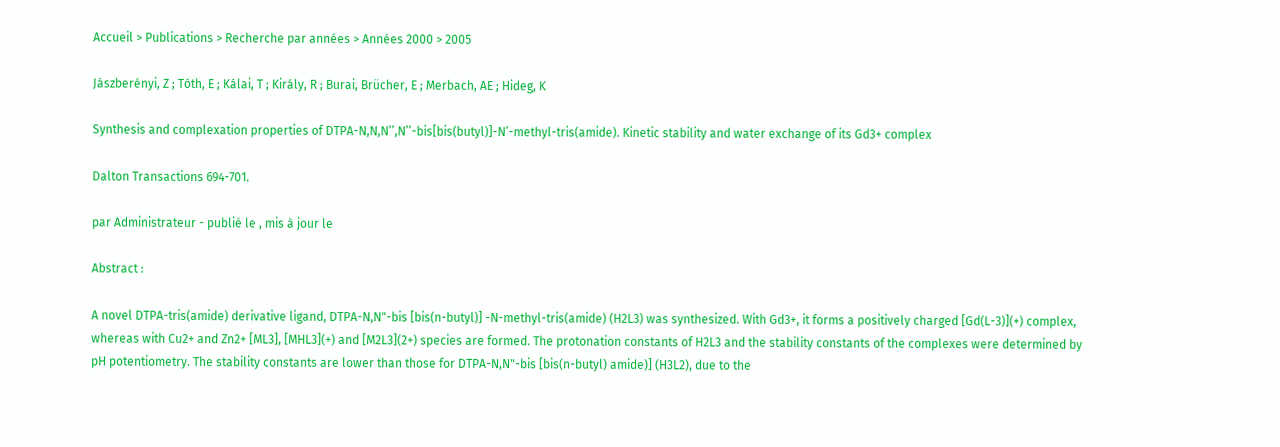Accueil > Publications > Recherche par années > Années 2000 > 2005

Jászberényi, Z ; Tóth, E ; Kálai, T ; Király, R ; Burai, Brücher, E ; Merbach, AE ; Hideg, K

Synthesis and complexation properties of DTPA-N,N,N’’,N’’-bis[bis(butyl)]-N’-methyl-tris(amide). Kinetic stability and water exchange of its Gd3+ complex

Dalton Transactions 694-701.

par Administrateur - publié le , mis à jour le

Abstract :

A novel DTPA-tris(amide) derivative ligand, DTPA-N,N"-bis [bis(n-butyl)] -N-methyl-tris(amide) (H2L3) was synthesized. With Gd3+, it forms a positively charged [Gd(L-3)](+) complex, whereas with Cu2+ and Zn2+ [ML3], [MHL3](+) and [M2L3](2+) species are formed. The protonation constants of H2L3 and the stability constants of the complexes were determined by pH potentiometry. The stability constants are lower than those for DTPA-N,N"-bis [bis(n-butyl) amide)] (H3L2), due to the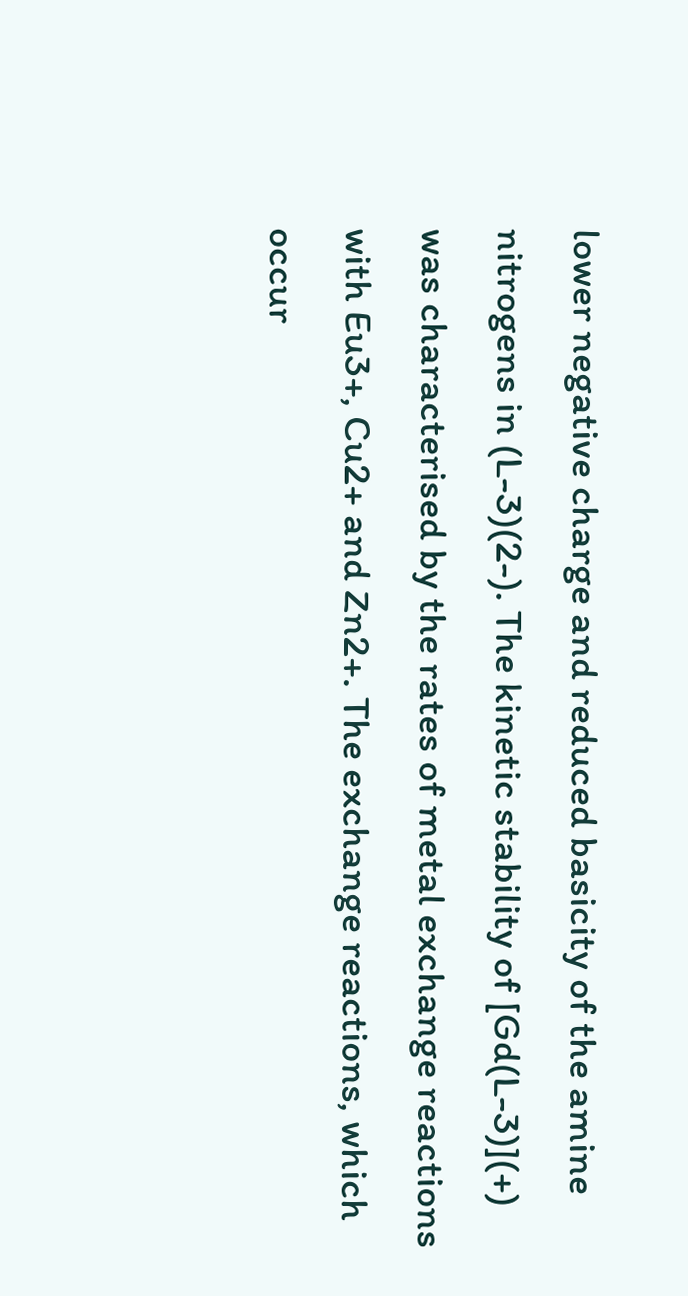lower negative charge and reduced basicity of the amine nitrogens in (L-3)(2-). The kinetic stability of [Gd(L-3)](+) was characterised by the rates of metal exchange reactions with Eu3+, Cu2+ and Zn2+. The exchange reactions, which occur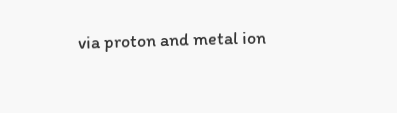via proton and metal ion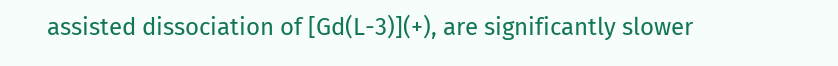assisted dissociation of [Gd(L-3)](+), are significantly slower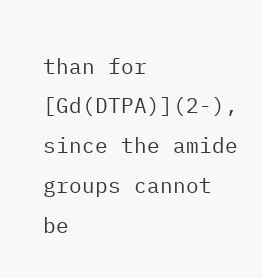than for [Gd(DTPA)](2-), since the amide groups cannot be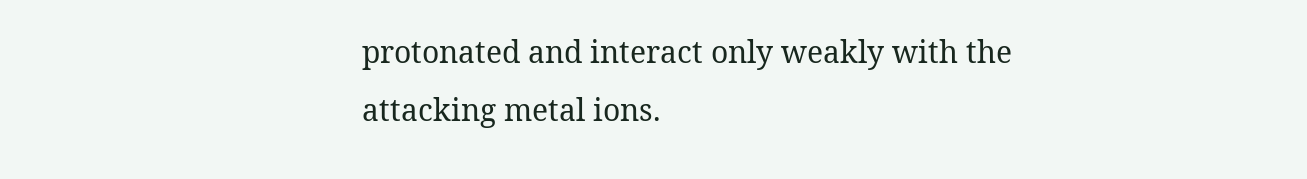protonated and interact only weakly with the attacking metal ions.